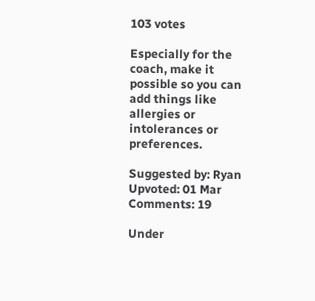103 votes

Especially for the coach, make it possible so you can add things like allergies or intolerances or preferences.

Suggested by: Ryan Upvoted: 01 Mar Comments: 19

Under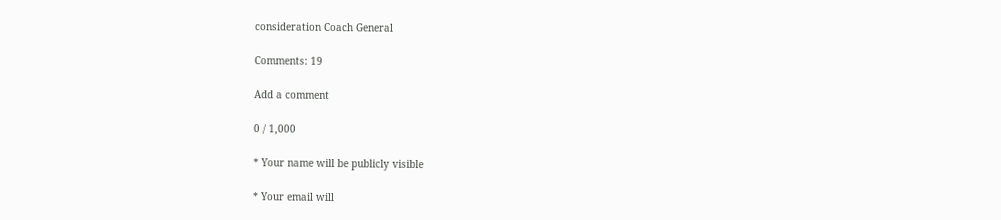consideration Coach General

Comments: 19

Add a comment

0 / 1,000

* Your name will be publicly visible

* Your email will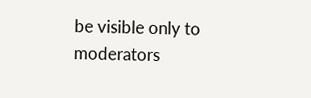be visible only to moderators